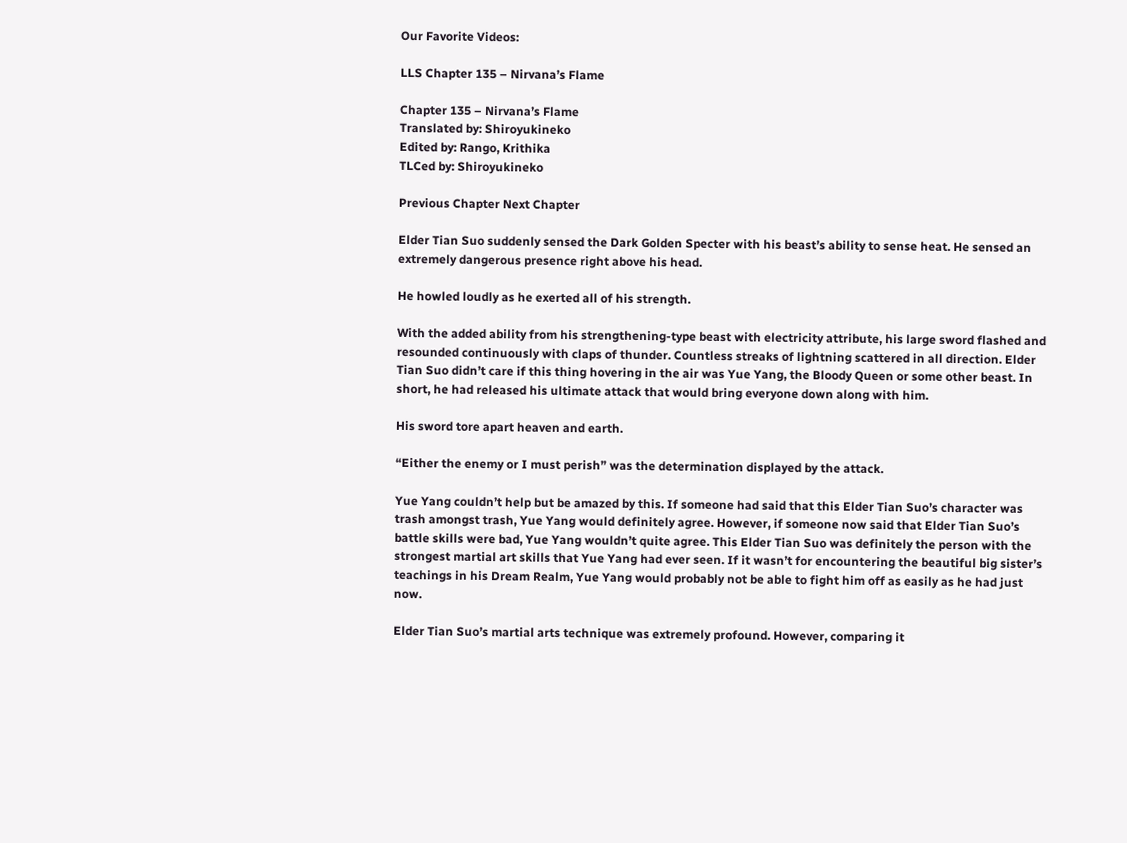Our Favorite Videos:

LLS Chapter 135 – Nirvana’s Flame

Chapter 135 – Nirvana’s Flame
Translated by: Shiroyukineko
Edited by: Rango, Krithika
TLCed by: Shiroyukineko

Previous Chapter Next Chapter

Elder Tian Suo suddenly sensed the Dark Golden Specter with his beast’s ability to sense heat. He sensed an extremely dangerous presence right above his head.

He howled loudly as he exerted all of his strength.

With the added ability from his strengthening-type beast with electricity attribute, his large sword flashed and resounded continuously with claps of thunder. Countless streaks of lightning scattered in all direction. Elder Tian Suo didn’t care if this thing hovering in the air was Yue Yang, the Bloody Queen or some other beast. In short, he had released his ultimate attack that would bring everyone down along with him.

His sword tore apart heaven and earth.

“Either the enemy or I must perish” was the determination displayed by the attack.

Yue Yang couldn’t help but be amazed by this. If someone had said that this Elder Tian Suo’s character was trash amongst trash, Yue Yang would definitely agree. However, if someone now said that Elder Tian Suo’s battle skills were bad, Yue Yang wouldn’t quite agree. This Elder Tian Suo was definitely the person with the strongest martial art skills that Yue Yang had ever seen. If it wasn’t for encountering the beautiful big sister’s teachings in his Dream Realm, Yue Yang would probably not be able to fight him off as easily as he had just now.

Elder Tian Suo’s martial arts technique was extremely profound. However, comparing it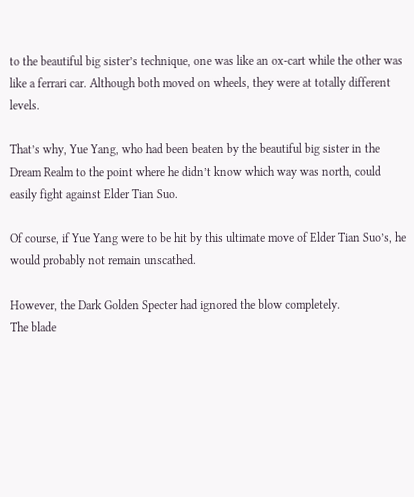to the beautiful big sister’s technique, one was like an ox-cart while the other was like a ferrari car. Although both moved on wheels, they were at totally different levels.

That’s why, Yue Yang, who had been beaten by the beautiful big sister in the Dream Realm to the point where he didn’t know which way was north, could easily fight against Elder Tian Suo.

Of course, if Yue Yang were to be hit by this ultimate move of Elder Tian Suo’s, he would probably not remain unscathed.

However, the Dark Golden Specter had ignored the blow completely.
The blade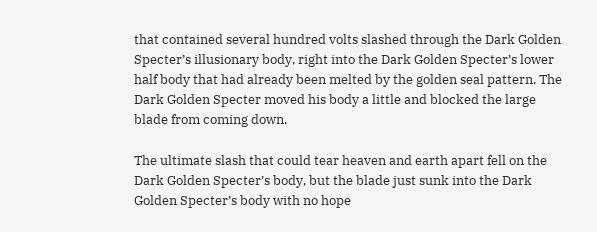that contained several hundred volts slashed through the Dark Golden Specter’s illusionary body, right into the Dark Golden Specter’s lower half body that had already been melted by the golden seal pattern. The Dark Golden Specter moved his body a little and blocked the large blade from coming down.

The ultimate slash that could tear heaven and earth apart fell on the Dark Golden Specter’s body, but the blade just sunk into the Dark Golden Specter’s body with no hope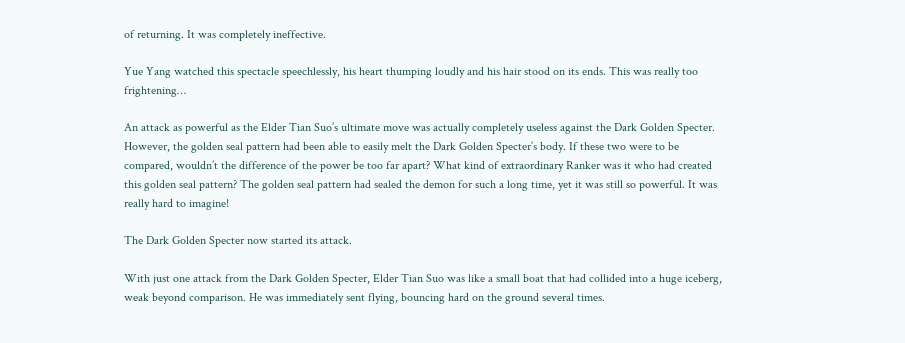of returning. It was completely ineffective.

Yue Yang watched this spectacle speechlessly, his heart thumping loudly and his hair stood on its ends. This was really too frightening…

An attack as powerful as the Elder Tian Suo’s ultimate move was actually completely useless against the Dark Golden Specter. However, the golden seal pattern had been able to easily melt the Dark Golden Specter’s body. If these two were to be compared, wouldn’t the difference of the power be too far apart? What kind of extraordinary Ranker was it who had created this golden seal pattern? The golden seal pattern had sealed the demon for such a long time, yet it was still so powerful. It was really hard to imagine!

The Dark Golden Specter now started its attack.

With just one attack from the Dark Golden Specter, Elder Tian Suo was like a small boat that had collided into a huge iceberg, weak beyond comparison. He was immediately sent flying, bouncing hard on the ground several times.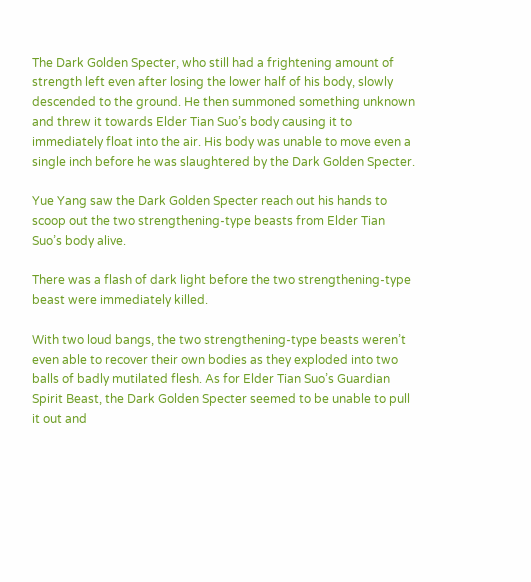The Dark Golden Specter, who still had a frightening amount of strength left even after losing the lower half of his body, slowly descended to the ground. He then summoned something unknown and threw it towards Elder Tian Suo’s body causing it to immediately float into the air. His body was unable to move even a single inch before he was slaughtered by the Dark Golden Specter.

Yue Yang saw the Dark Golden Specter reach out his hands to scoop out the two strengthening-type beasts from Elder Tian Suo’s body alive.

There was a flash of dark light before the two strengthening-type beast were immediately killed.

With two loud bangs, the two strengthening-type beasts weren’t even able to recover their own bodies as they exploded into two balls of badly mutilated flesh. As for Elder Tian Suo’s Guardian Spirit Beast, the Dark Golden Specter seemed to be unable to pull it out and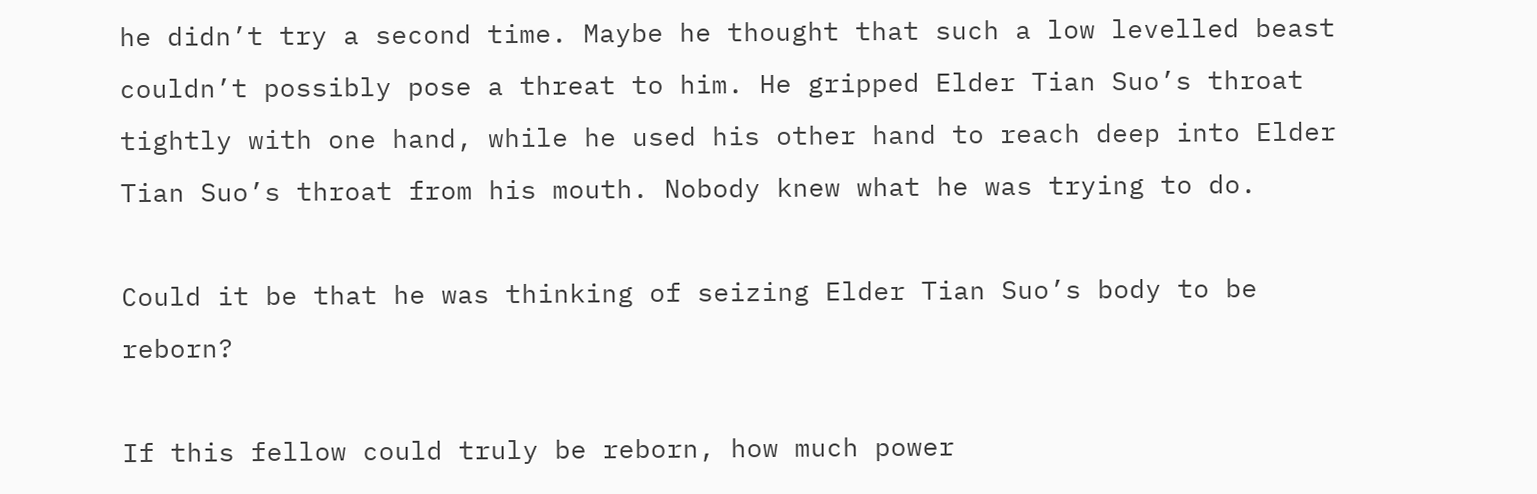he didn’t try a second time. Maybe he thought that such a low levelled beast couldn’t possibly pose a threat to him. He gripped Elder Tian Suo’s throat tightly with one hand, while he used his other hand to reach deep into Elder Tian Suo’s throat from his mouth. Nobody knew what he was trying to do.

Could it be that he was thinking of seizing Elder Tian Suo’s body to be reborn?

If this fellow could truly be reborn, how much power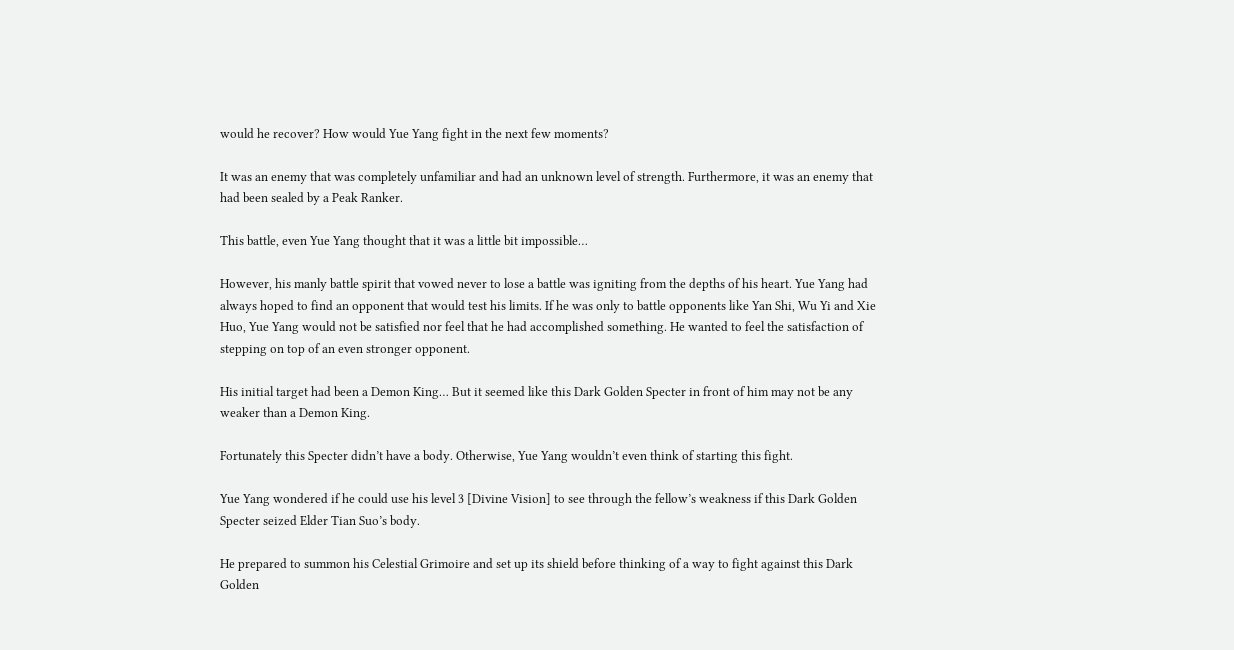would he recover? How would Yue Yang fight in the next few moments?

It was an enemy that was completely unfamiliar and had an unknown level of strength. Furthermore, it was an enemy that had been sealed by a Peak Ranker.

This battle, even Yue Yang thought that it was a little bit impossible…

However, his manly battle spirit that vowed never to lose a battle was igniting from the depths of his heart. Yue Yang had always hoped to find an opponent that would test his limits. If he was only to battle opponents like Yan Shi, Wu Yi and Xie Huo, Yue Yang would not be satisfied nor feel that he had accomplished something. He wanted to feel the satisfaction of stepping on top of an even stronger opponent.

His initial target had been a Demon King… But it seemed like this Dark Golden Specter in front of him may not be any weaker than a Demon King.

Fortunately this Specter didn’t have a body. Otherwise, Yue Yang wouldn’t even think of starting this fight.

Yue Yang wondered if he could use his level 3 [Divine Vision] to see through the fellow’s weakness if this Dark Golden Specter seized Elder Tian Suo’s body.

He prepared to summon his Celestial Grimoire and set up its shield before thinking of a way to fight against this Dark Golden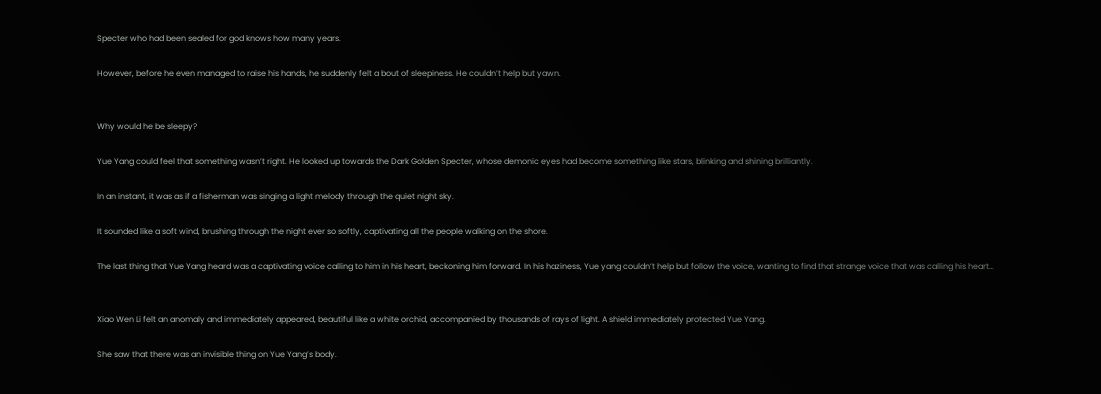Specter who had been sealed for god knows how many years.

However, before he even managed to raise his hands, he suddenly felt a bout of sleepiness. He couldn’t help but yawn.


Why would he be sleepy?

Yue Yang could feel that something wasn’t right. He looked up towards the Dark Golden Specter, whose demonic eyes had become something like stars, blinking and shining brilliantly.

In an instant, it was as if a fisherman was singing a light melody through the quiet night sky.

It sounded like a soft wind, brushing through the night ever so softly, captivating all the people walking on the shore.

The last thing that Yue Yang heard was a captivating voice calling to him in his heart, beckoning him forward. In his haziness, Yue yang couldn’t help but follow the voice, wanting to find that strange voice that was calling his heart…


Xiao Wen Li felt an anomaly and immediately appeared, beautiful like a white orchid, accompanied by thousands of rays of light. A shield immediately protected Yue Yang.

She saw that there was an invisible thing on Yue Yang’s body.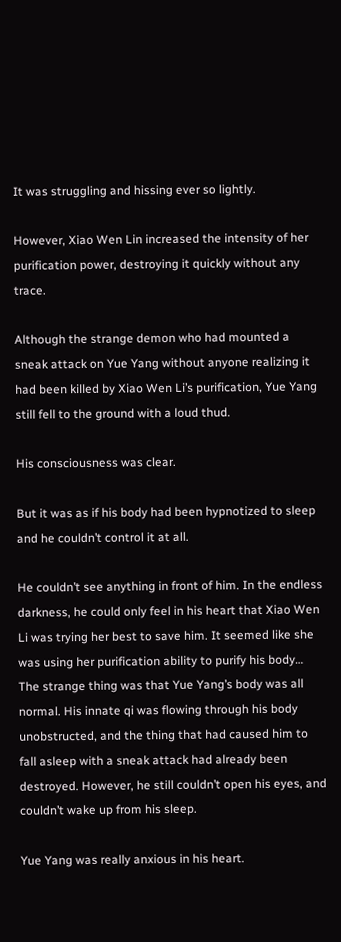It was struggling and hissing ever so lightly.

However, Xiao Wen Lin increased the intensity of her purification power, destroying it quickly without any trace.

Although the strange demon who had mounted a sneak attack on Yue Yang without anyone realizing it had been killed by Xiao Wen Li’s purification, Yue Yang still fell to the ground with a loud thud.

His consciousness was clear.

But it was as if his body had been hypnotized to sleep and he couldn’t control it at all.

He couldn’t see anything in front of him. In the endless darkness, he could only feel in his heart that Xiao Wen Li was trying her best to save him. It seemed like she was using her purification ability to purify his body… The strange thing was that Yue Yang’s body was all normal. His innate qi was flowing through his body unobstructed, and the thing that had caused him to fall asleep with a sneak attack had already been destroyed. However, he still couldn’t open his eyes, and couldn’t wake up from his sleep.

Yue Yang was really anxious in his heart.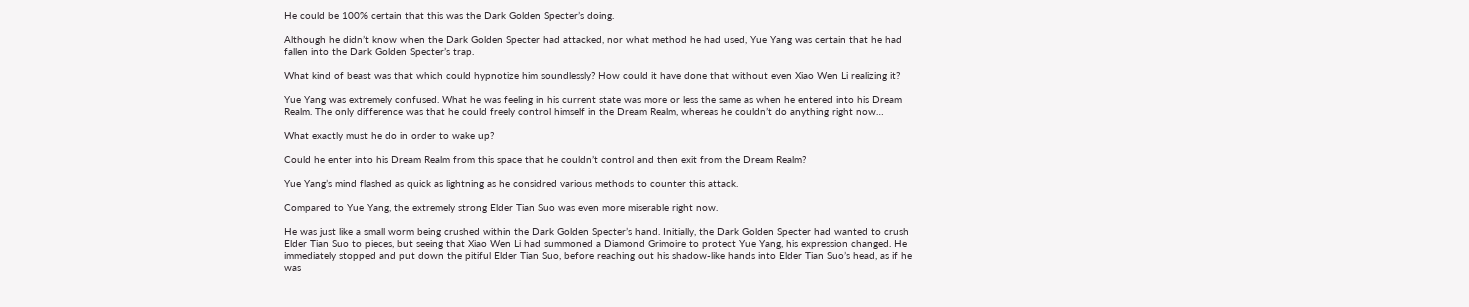He could be 100% certain that this was the Dark Golden Specter’s doing.

Although he didn’t know when the Dark Golden Specter had attacked, nor what method he had used, Yue Yang was certain that he had fallen into the Dark Golden Specter’s trap.

What kind of beast was that which could hypnotize him soundlessly? How could it have done that without even Xiao Wen Li realizing it?

Yue Yang was extremely confused. What he was feeling in his current state was more or less the same as when he entered into his Dream Realm. The only difference was that he could freely control himself in the Dream Realm, whereas he couldn’t do anything right now…

What exactly must he do in order to wake up?

Could he enter into his Dream Realm from this space that he couldn’t control and then exit from the Dream Realm?

Yue Yang’s mind flashed as quick as lightning as he considred various methods to counter this attack.

Compared to Yue Yang, the extremely strong Elder Tian Suo was even more miserable right now.

He was just like a small worm being crushed within the Dark Golden Specter’s hand. Initially, the Dark Golden Specter had wanted to crush Elder Tian Suo to pieces, but seeing that Xiao Wen Li had summoned a Diamond Grimoire to protect Yue Yang, his expression changed. He immediately stopped and put down the pitiful Elder Tian Suo, before reaching out his shadow-like hands into Elder Tian Suo’s head, as if he was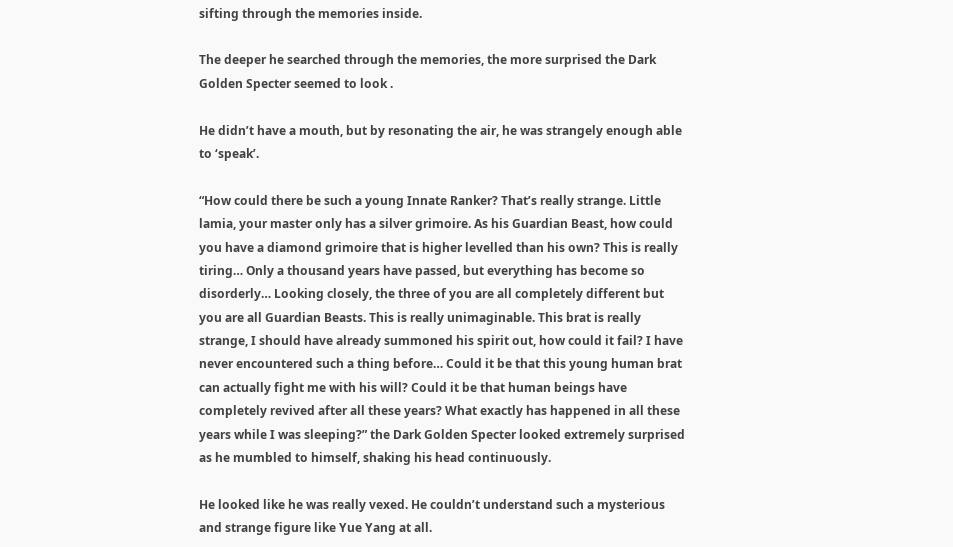sifting through the memories inside.

The deeper he searched through the memories, the more surprised the Dark Golden Specter seemed to look .

He didn’t have a mouth, but by resonating the air, he was strangely enough able to ‘speak’.

“How could there be such a young Innate Ranker? That’s really strange. Little lamia, your master only has a silver grimoire. As his Guardian Beast, how could you have a diamond grimoire that is higher levelled than his own? This is really tiring… Only a thousand years have passed, but everything has become so disorderly… Looking closely, the three of you are all completely different but you are all Guardian Beasts. This is really unimaginable. This brat is really strange, I should have already summoned his spirit out, how could it fail? I have never encountered such a thing before… Could it be that this young human brat can actually fight me with his will? Could it be that human beings have completely revived after all these years? What exactly has happened in all these years while I was sleeping?” the Dark Golden Specter looked extremely surprised as he mumbled to himself, shaking his head continuously.

He looked like he was really vexed. He couldn’t understand such a mysterious and strange figure like Yue Yang at all.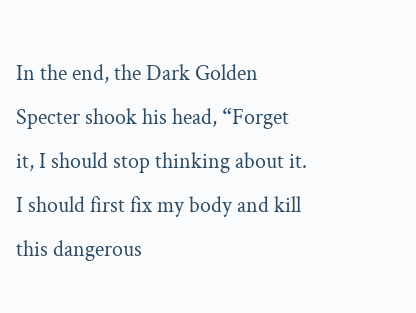In the end, the Dark Golden Specter shook his head, “Forget it, I should stop thinking about it. I should first fix my body and kill this dangerous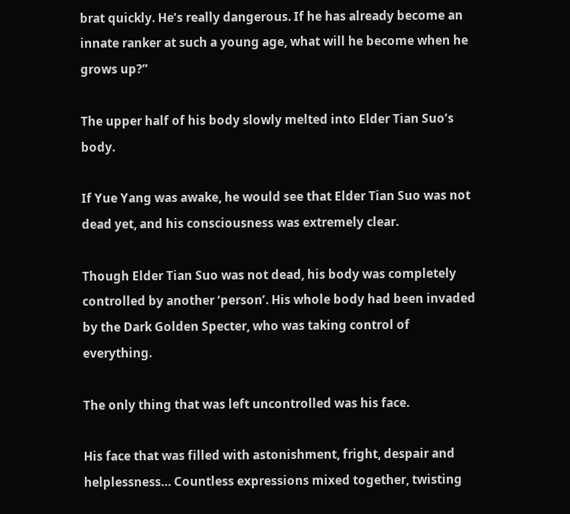brat quickly. He’s really dangerous. If he has already become an innate ranker at such a young age, what will he become when he grows up?”

The upper half of his body slowly melted into Elder Tian Suo’s body.

If Yue Yang was awake, he would see that Elder Tian Suo was not dead yet, and his consciousness was extremely clear.

Though Elder Tian Suo was not dead, his body was completely controlled by another ‘person’. His whole body had been invaded by the Dark Golden Specter, who was taking control of everything.

The only thing that was left uncontrolled was his face.

His face that was filled with astonishment, fright, despair and helplessness… Countless expressions mixed together, twisting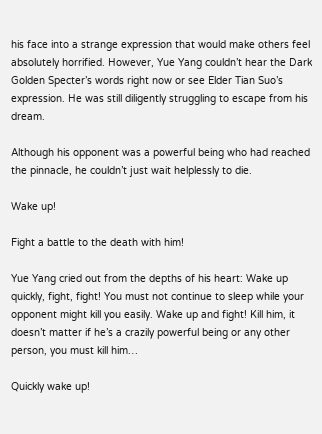his face into a strange expression that would make others feel absolutely horrified. However, Yue Yang couldn’t hear the Dark Golden Specter’s words right now or see Elder Tian Suo’s expression. He was still diligently struggling to escape from his dream.

Although his opponent was a powerful being who had reached the pinnacle, he couldn’t just wait helplessly to die.

Wake up!

Fight a battle to the death with him!

Yue Yang cried out from the depths of his heart: Wake up quickly, fight, fight! You must not continue to sleep while your opponent might kill you easily. Wake up and fight! Kill him, it doesn’t matter if he’s a crazily powerful being or any other person, you must kill him…

Quickly wake up!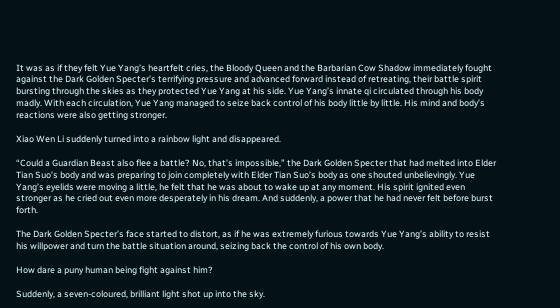It was as if they felt Yue Yang’s heartfelt cries, the Bloody Queen and the Barbarian Cow Shadow immediately fought against the Dark Golden Specter’s terrifying pressure and advanced forward instead of retreating, their battle spirit bursting through the skies as they protected Yue Yang at his side. Yue Yang’s innate qi circulated through his body madly. With each circulation, Yue Yang managed to seize back control of his body little by little. His mind and body’s reactions were also getting stronger.

Xiao Wen Li suddenly turned into a rainbow light and disappeared.

“Could a Guardian Beast also flee a battle? No, that’s impossible,” the Dark Golden Specter that had melted into Elder Tian Suo’s body and was preparing to join completely with Elder Tian Suo’s body as one shouted unbelievingly. Yue Yang’s eyelids were moving a little, he felt that he was about to wake up at any moment. His spirit ignited even stronger as he cried out even more desperately in his dream. And suddenly, a power that he had never felt before burst forth.

The Dark Golden Specter’s face started to distort, as if he was extremely furious towards Yue Yang’s ability to resist his willpower and turn the battle situation around, seizing back the control of his own body.

How dare a puny human being fight against him?

Suddenly, a seven-coloured, brilliant light shot up into the sky.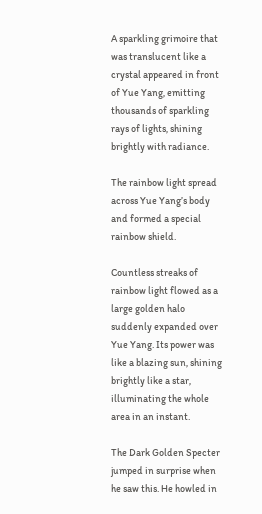A sparkling grimoire that was translucent like a crystal appeared in front of Yue Yang, emitting thousands of sparkling rays of lights, shining brightly with radiance.

The rainbow light spread across Yue Yang’s body and formed a special rainbow shield.

Countless streaks of rainbow light flowed as a large golden halo suddenly expanded over Yue Yang. Its power was like a blazing sun, shining brightly like a star, illuminating the whole area in an instant.

The Dark Golden Specter jumped in surprise when he saw this. He howled in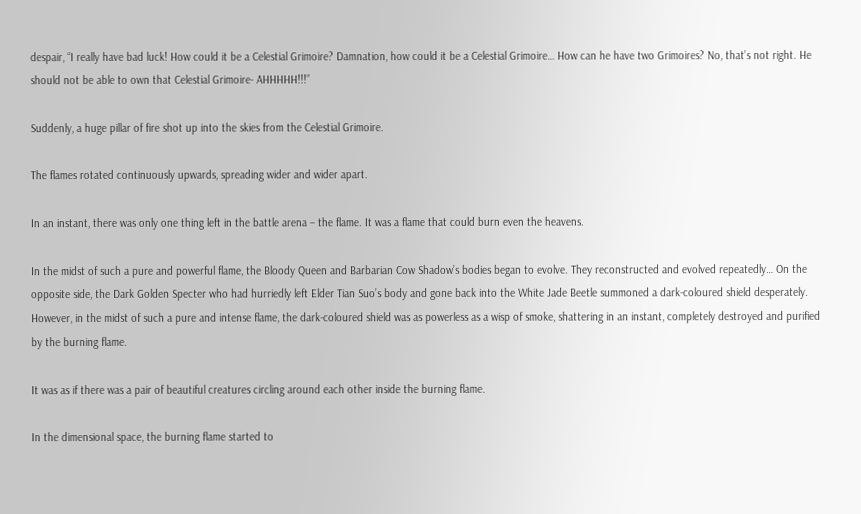despair, “I really have bad luck! How could it be a Celestial Grimoire? Damnation, how could it be a Celestial Grimoire… How can he have two Grimoires? No, that’s not right. He should not be able to own that Celestial Grimoire- AHHHHH!!!”

Suddenly, a huge pillar of fire shot up into the skies from the Celestial Grimoire.

The flames rotated continuously upwards, spreading wider and wider apart.

In an instant, there was only one thing left in the battle arena – the flame. It was a flame that could burn even the heavens.

In the midst of such a pure and powerful flame, the Bloody Queen and Barbarian Cow Shadow’s bodies began to evolve. They reconstructed and evolved repeatedly… On the opposite side, the Dark Golden Specter who had hurriedly left Elder Tian Suo’s body and gone back into the White Jade Beetle summoned a dark-coloured shield desperately. However, in the midst of such a pure and intense flame, the dark-coloured shield was as powerless as a wisp of smoke, shattering in an instant, completely destroyed and purified by the burning flame.

It was as if there was a pair of beautiful creatures circling around each other inside the burning flame.

In the dimensional space, the burning flame started to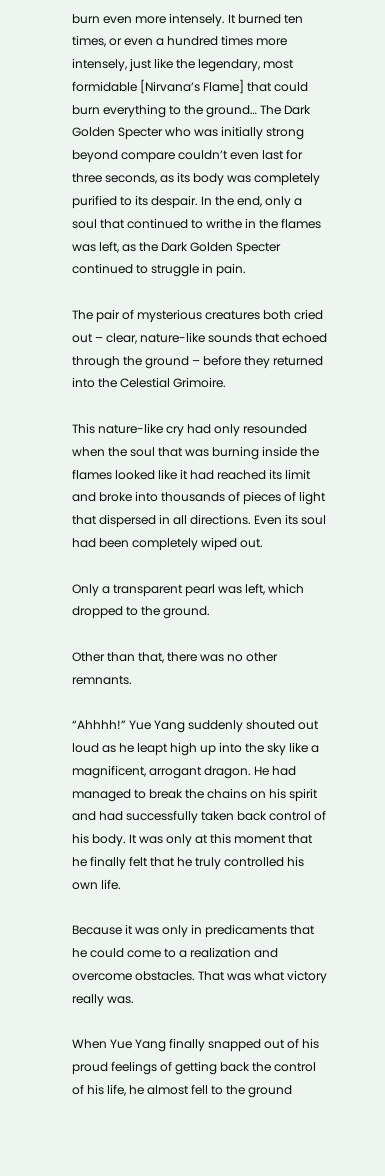burn even more intensely. It burned ten times, or even a hundred times more intensely, just like the legendary, most formidable [Nirvana’s Flame] that could burn everything to the ground… The Dark Golden Specter who was initially strong beyond compare couldn’t even last for three seconds, as its body was completely purified to its despair. In the end, only a soul that continued to writhe in the flames was left, as the Dark Golden Specter continued to struggle in pain.

The pair of mysterious creatures both cried out – clear, nature-like sounds that echoed through the ground – before they returned into the Celestial Grimoire.

This nature-like cry had only resounded when the soul that was burning inside the flames looked like it had reached its limit and broke into thousands of pieces of light that dispersed in all directions. Even its soul had been completely wiped out.

Only a transparent pearl was left, which dropped to the ground.

Other than that, there was no other remnants.

“Ahhhh!” Yue Yang suddenly shouted out loud as he leapt high up into the sky like a magnificent, arrogant dragon. He had managed to break the chains on his spirit and had successfully taken back control of his body. It was only at this moment that he finally felt that he truly controlled his own life.

Because it was only in predicaments that he could come to a realization and overcome obstacles. That was what victory really was.

When Yue Yang finally snapped out of his proud feelings of getting back the control of his life, he almost fell to the ground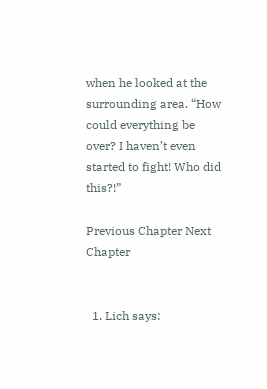when he looked at the surrounding area. “How could everything be over? I haven’t even started to fight! Who did this?!”

Previous Chapter Next Chapter


  1. Lich says: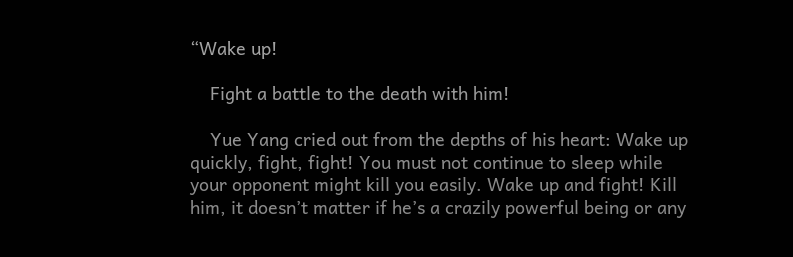“Wake up!

    Fight a battle to the death with him!

    Yue Yang cried out from the depths of his heart: Wake up quickly, fight, fight! You must not continue to sleep while your opponent might kill you easily. Wake up and fight! Kill him, it doesn’t matter if he’s a crazily powerful being or any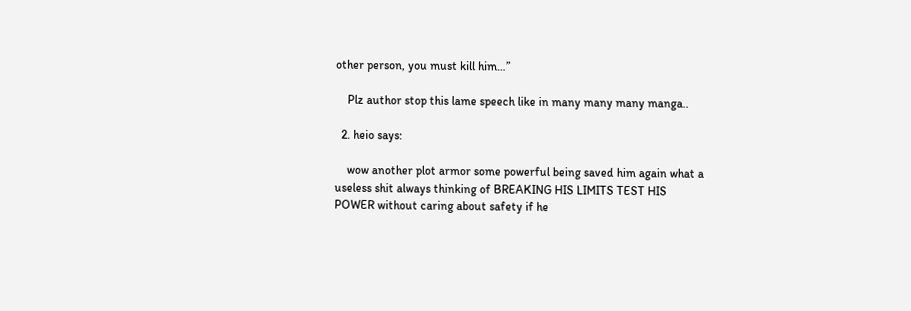other person, you must kill him…”

    Plz author stop this lame speech like in many many many manga..

  2. heio says:

    wow another plot armor some powerful being saved him again what a useless shit always thinking of BREAKING HIS LIMITS TEST HIS POWER without caring about safety if he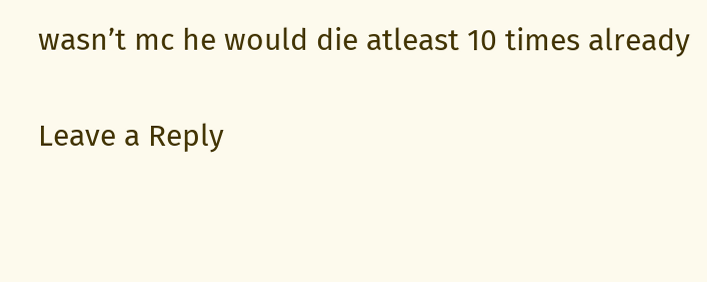wasn’t mc he would die atleast 10 times already

Leave a Reply